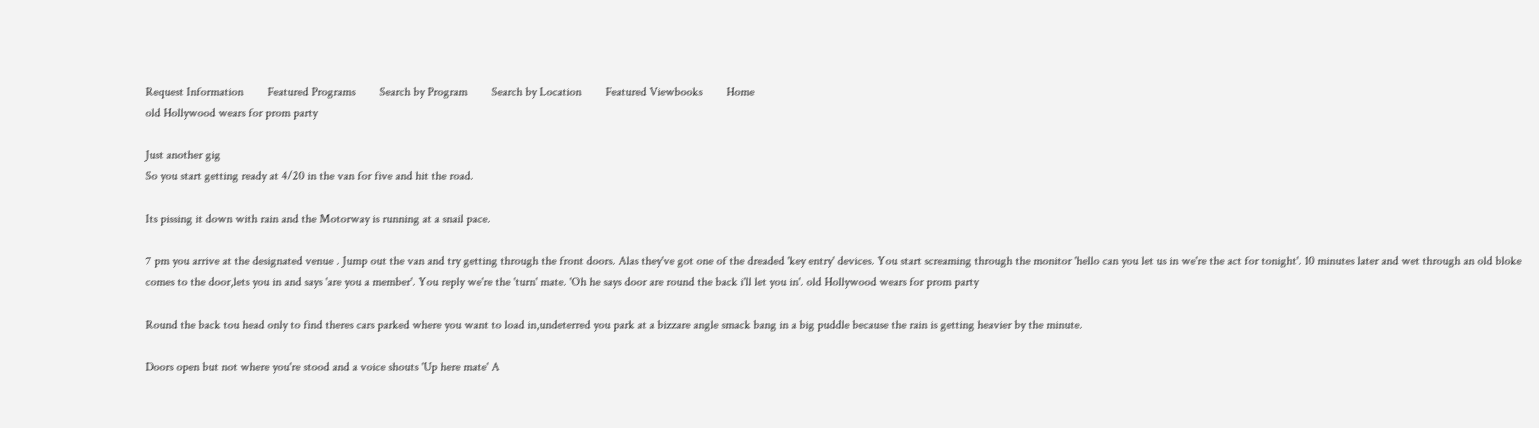Request Information        Featured Programs        Search by Program        Search by Location        Featured Viewbooks        Home
old Hollywood wears for prom party

Just another gig
So you start getting ready at 4/20 in the van for five and hit the road.

Its pissing it down with rain and the Motorway is running at a snail pace.

7 pm you arrive at the designated venue . Jump out the van and try getting through the front doors. Alas they've got one of the dreaded 'key entry' devices. You start screaming through the monitor 'hello can you let us in we're the act for tonight'. 10 minutes later and wet through an old bloke comes to the door,lets you in and says 'are you a member'. You reply we're the 'turn' mate. 'Oh he says door are round the back i'll let you in'. old Hollywood wears for prom party

Round the back tou head only to find theres cars parked where you want to load in,undeterred you park at a bizzare angle smack bang in a big puddle because the rain is getting heavier by the minute.

Doors open but not where you're stood and a voice shouts 'Up here mate' A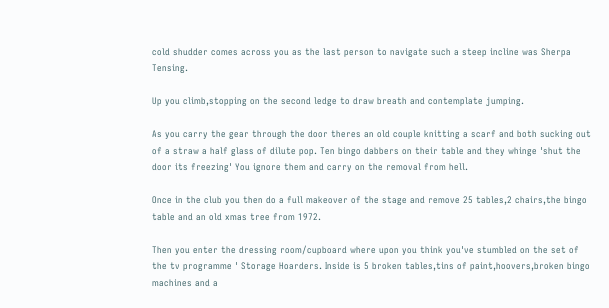cold shudder comes across you as the last person to navigate such a steep incline was Sherpa Tensing.

Up you climb,stopping on the second ledge to draw breath and contemplate jumping.

As you carry the gear through the door theres an old couple knitting a scarf and both sucking out of a straw a half glass of dilute pop. Ten bingo dabbers on their table and they whinge 'shut the door its freezing' You ignore them and carry on the removal from hell.

Once in the club you then do a full makeover of the stage and remove 25 tables,2 chairs,the bingo table and an old xmas tree from 1972.

Then you enter the dressing room/cupboard where upon you think you've stumbled on the set of the tv programme ' Storage Hoarders. Inside is 5 broken tables,tins of paint,hoovers,broken bingo machines and a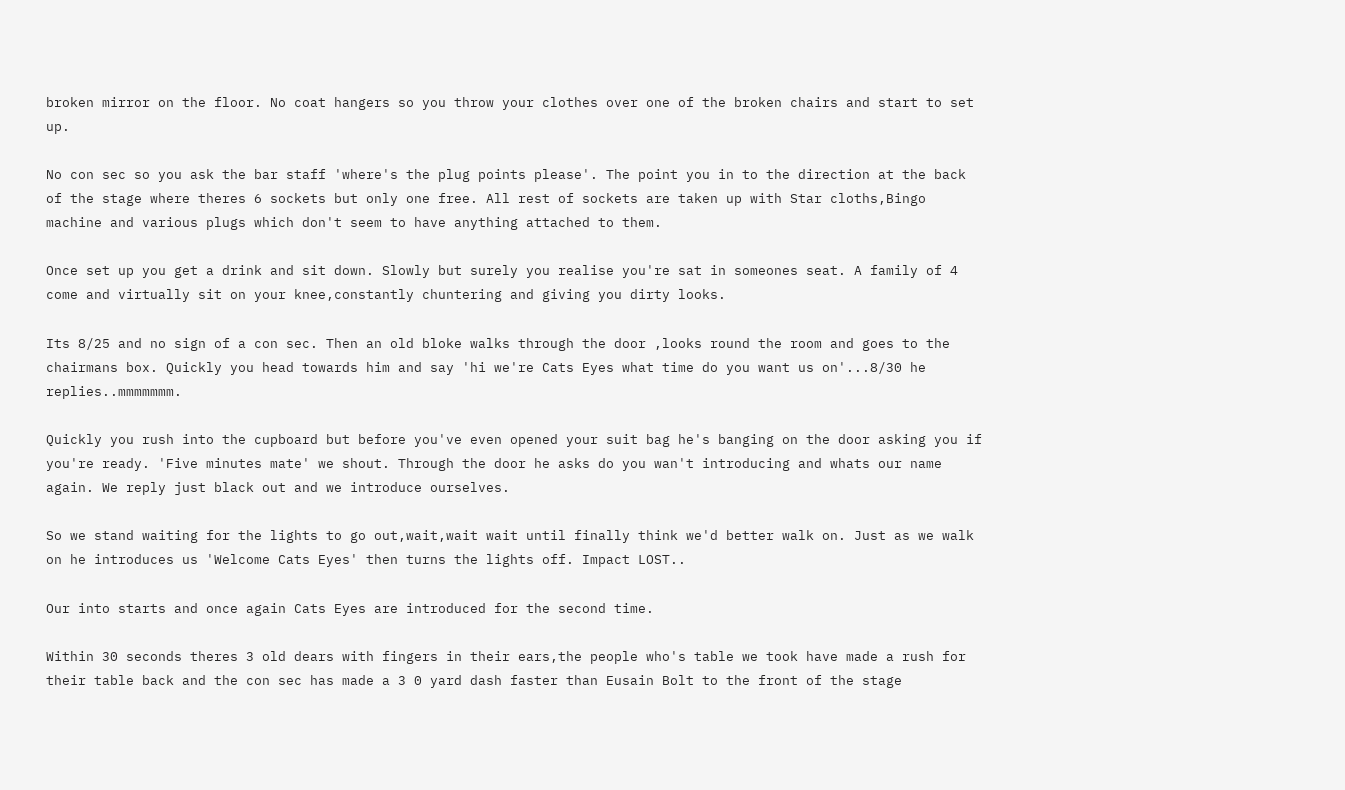broken mirror on the floor. No coat hangers so you throw your clothes over one of the broken chairs and start to set up.

No con sec so you ask the bar staff 'where's the plug points please'. The point you in to the direction at the back of the stage where theres 6 sockets but only one free. All rest of sockets are taken up with Star cloths,Bingo machine and various plugs which don't seem to have anything attached to them.

Once set up you get a drink and sit down. Slowly but surely you realise you're sat in someones seat. A family of 4 come and virtually sit on your knee,constantly chuntering and giving you dirty looks.

Its 8/25 and no sign of a con sec. Then an old bloke walks through the door ,looks round the room and goes to the chairmans box. Quickly you head towards him and say 'hi we're Cats Eyes what time do you want us on'...8/30 he replies..mmmmmmm.

Quickly you rush into the cupboard but before you've even opened your suit bag he's banging on the door asking you if you're ready. 'Five minutes mate' we shout. Through the door he asks do you wan't introducing and whats our name again. We reply just black out and we introduce ourselves.

So we stand waiting for the lights to go out,wait,wait wait until finally think we'd better walk on. Just as we walk on he introduces us 'Welcome Cats Eyes' then turns the lights off. Impact LOST..

Our into starts and once again Cats Eyes are introduced for the second time.

Within 30 seconds theres 3 old dears with fingers in their ears,the people who's table we took have made a rush for their table back and the con sec has made a 3 0 yard dash faster than Eusain Bolt to the front of the stage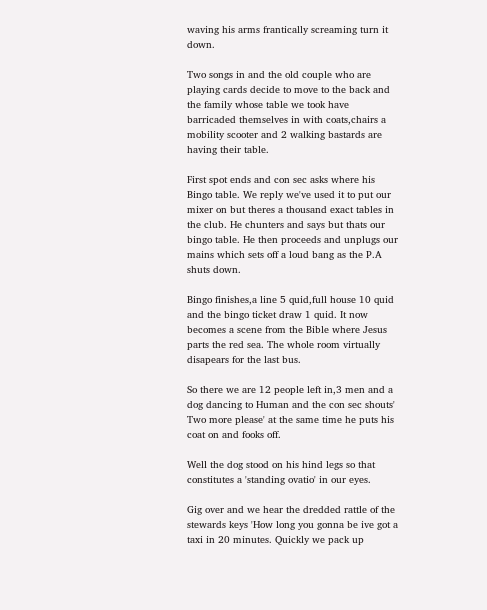waving his arms frantically screaming turn it down.

Two songs in and the old couple who are playing cards decide to move to the back and the family whose table we took have barricaded themselves in with coats,chairs a mobility scooter and 2 walking bastards are having their table.

First spot ends and con sec asks where his Bingo table. We reply we've used it to put our mixer on but theres a thousand exact tables in the club. He chunters and says but thats our bingo table. He then proceeds and unplugs our mains which sets off a loud bang as the P.A shuts down.

Bingo finishes,a line 5 quid,full house 10 quid and the bingo ticket draw 1 quid. It now becomes a scene from the Bible where Jesus parts the red sea. The whole room virtually disapears for the last bus.

So there we are 12 people left in,3 men and a dog dancing to Human and the con sec shouts' Two more please' at the same time he puts his coat on and fooks off.

Well the dog stood on his hind legs so that constitutes a 'standing ovatio' in our eyes.

Gig over and we hear the dredded rattle of the stewards keys 'How long you gonna be ive got a taxi in 20 minutes. Quickly we pack up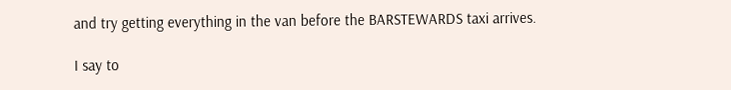and try getting everything in the van before the BARSTEWARDS taxi arrives.

I say to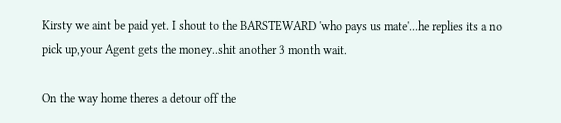Kirsty we aint be paid yet. I shout to the BARSTEWARD 'who pays us mate'...he replies its a no pick up,your Agent gets the money..shit another 3 month wait.

On the way home theres a detour off the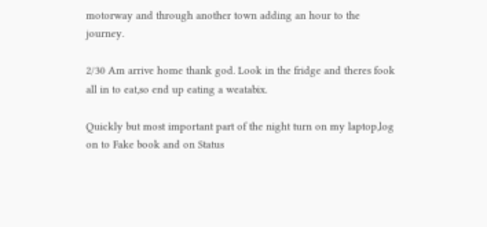motorway and through another town adding an hour to the journey.

2/30 Am arrive home thank god. Look in the fridge and theres fook all in to eat,so end up eating a weatabix.

Quickly but most important part of the night turn on my laptop,log on to Fake book and on Status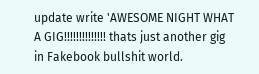update write 'AWESOME NIGHT WHAT A GIG!!!!!!!!!!!!!! thats just another gig in Fakebook bullshit world.